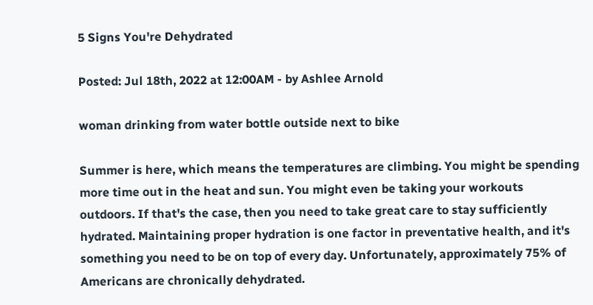5 Signs You're Dehydrated

Posted: Jul 18th, 2022 at 12:00AM - by Ashlee Arnold

woman drinking from water bottle outside next to bike

Summer is here, which means the temperatures are climbing. You might be spending more time out in the heat and sun. You might even be taking your workouts outdoors. If that's the case, then you need to take great care to stay sufficiently hydrated. Maintaining proper hydration is one factor in preventative health, and it's something you need to be on top of every day. Unfortunately, approximately 75% of Americans are chronically dehydrated.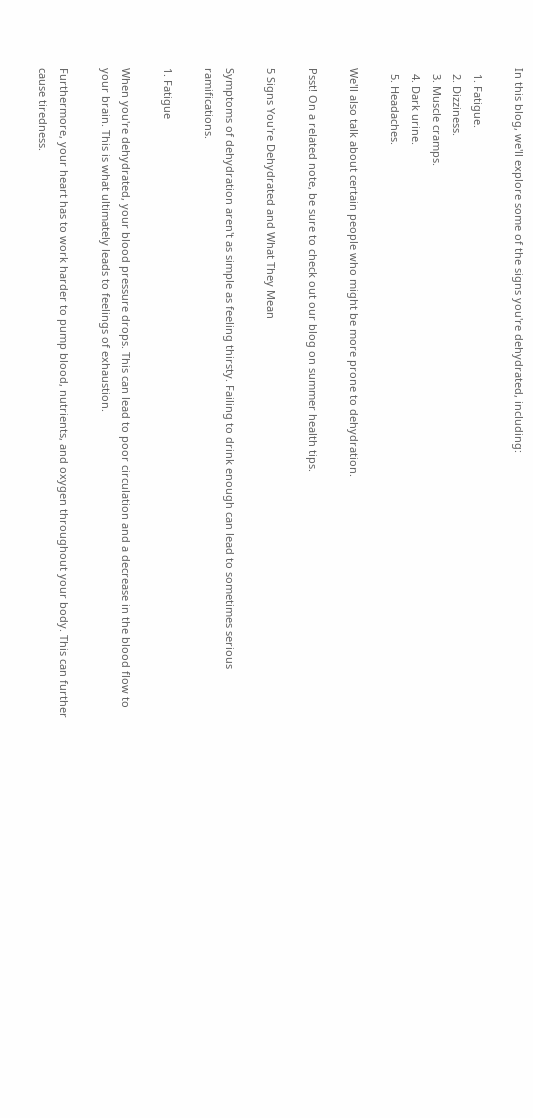In this blog, we'll explore some of the signs you're dehydrated, including:

  1. Fatigue.
  2. Dizziness.
  3. Muscle cramps.
  4. Dark urine.
  5. Headaches.

We'll also talk about certain people who might be more prone to dehydration.

Psst! On a related note, be sure to check out our blog on summer health tips.

5 Signs You're Dehydrated and What They Mean

Symptoms of dehydration aren't as simple as feeling thirsty. Failing to drink enough can lead to sometimes serious ramifications.

1. Fatigue

When you're dehydrated, your blood pressure drops. This can lead to poor circulation and a decrease in the blood flow to your brain. This is what ultimately leads to feelings of exhaustion.

Furthermore, your heart has to work harder to pump blood, nutrients, and oxygen throughout your body. This can further cause tiredness.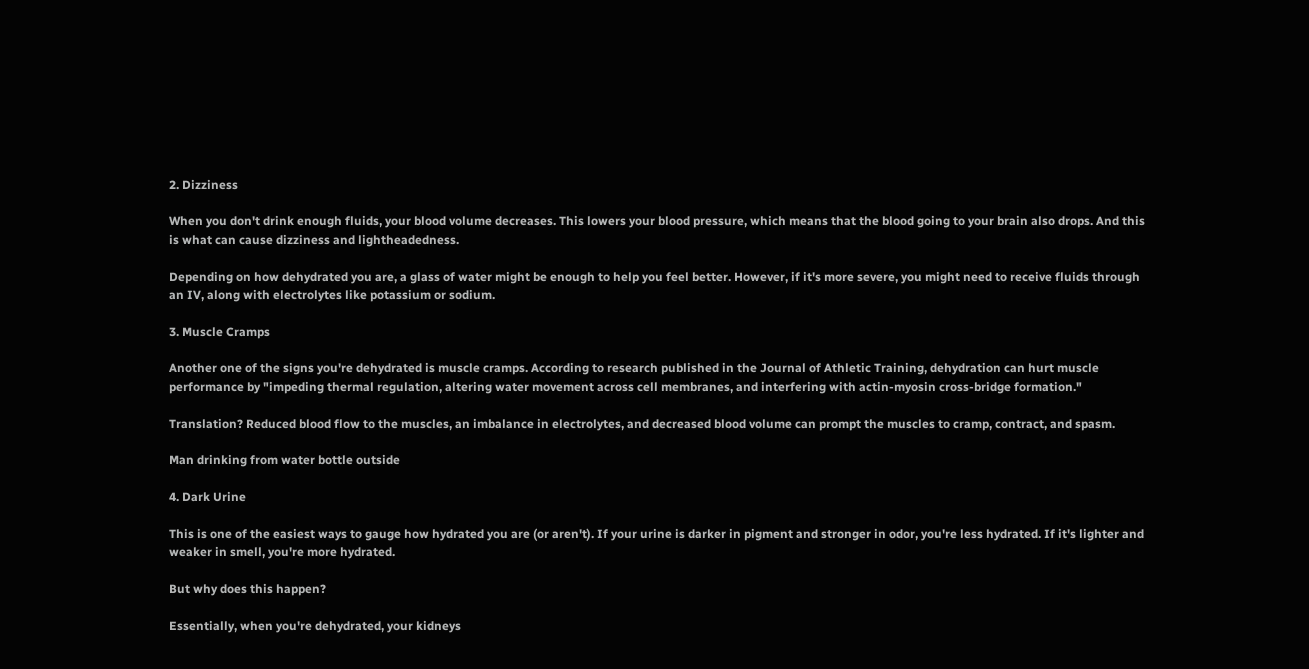2. Dizziness

When you don't drink enough fluids, your blood volume decreases. This lowers your blood pressure, which means that the blood going to your brain also drops. And this is what can cause dizziness and lightheadedness.

Depending on how dehydrated you are, a glass of water might be enough to help you feel better. However, if it's more severe, you might need to receive fluids through an IV, along with electrolytes like potassium or sodium.

3. Muscle Cramps

Another one of the signs you're dehydrated is muscle cramps. According to research published in the Journal of Athletic Training, dehydration can hurt muscle performance by "impeding thermal regulation, altering water movement across cell membranes, and interfering with actin-myosin cross-bridge formation."

Translation? Reduced blood flow to the muscles, an imbalance in electrolytes, and decreased blood volume can prompt the muscles to cramp, contract, and spasm.

Man drinking from water bottle outside

4. Dark Urine

This is one of the easiest ways to gauge how hydrated you are (or aren't). If your urine is darker in pigment and stronger in odor, you're less hydrated. If it's lighter and weaker in smell, you're more hydrated.

But why does this happen?

Essentially, when you're dehydrated, your kidneys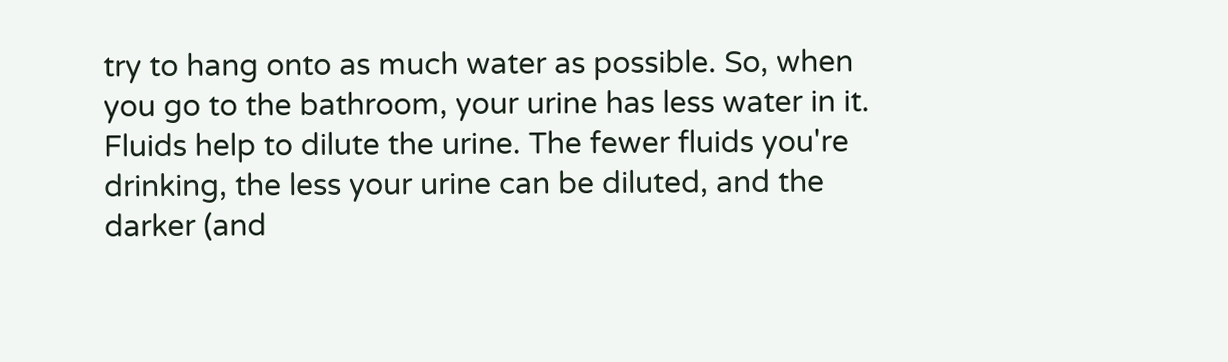try to hang onto as much water as possible. So, when you go to the bathroom, your urine has less water in it. Fluids help to dilute the urine. The fewer fluids you're drinking, the less your urine can be diluted, and the darker (and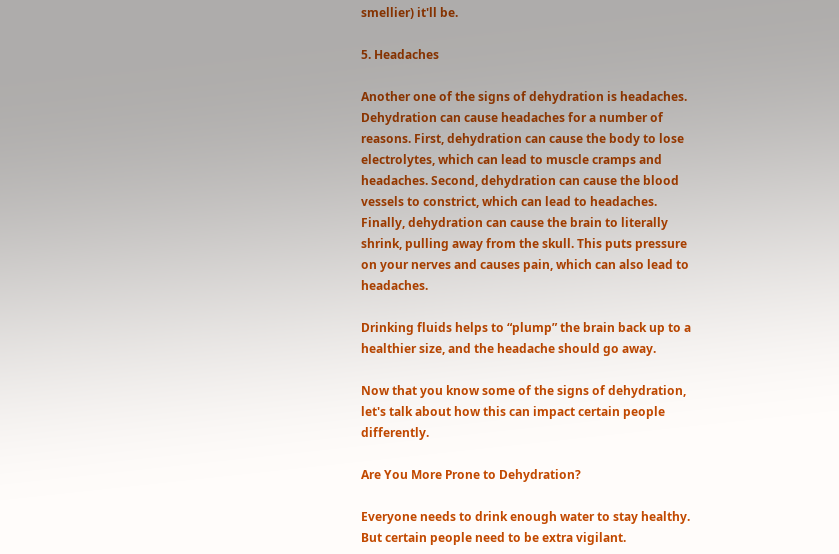smellier) it'll be.

5. Headaches

Another one of the signs of dehydration is headaches. Dehydration can cause headaches for a number of reasons. First, dehydration can cause the body to lose electrolytes, which can lead to muscle cramps and headaches. Second, dehydration can cause the blood vessels to constrict, which can lead to headaches. Finally, dehydration can cause the brain to literally shrink, pulling away from the skull. This puts pressure on your nerves and causes pain, which can also lead to headaches.

Drinking fluids helps to “plump” the brain back up to a healthier size, and the headache should go away.

Now that you know some of the signs of dehydration, let's talk about how this can impact certain people differently.

Are You More Prone to Dehydration?

Everyone needs to drink enough water to stay healthy. But certain people need to be extra vigilant.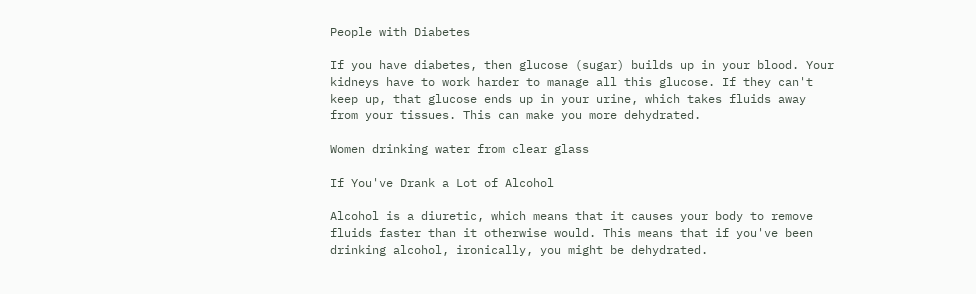People with Diabetes

If you have diabetes, then glucose (sugar) builds up in your blood. Your kidneys have to work harder to manage all this glucose. If they can't keep up, that glucose ends up in your urine, which takes fluids away from your tissues. This can make you more dehydrated.

Women drinking water from clear glass

If You've Drank a Lot of Alcohol

Alcohol is a diuretic, which means that it causes your body to remove fluids faster than it otherwise would. This means that if you've been drinking alcohol, ironically, you might be dehydrated.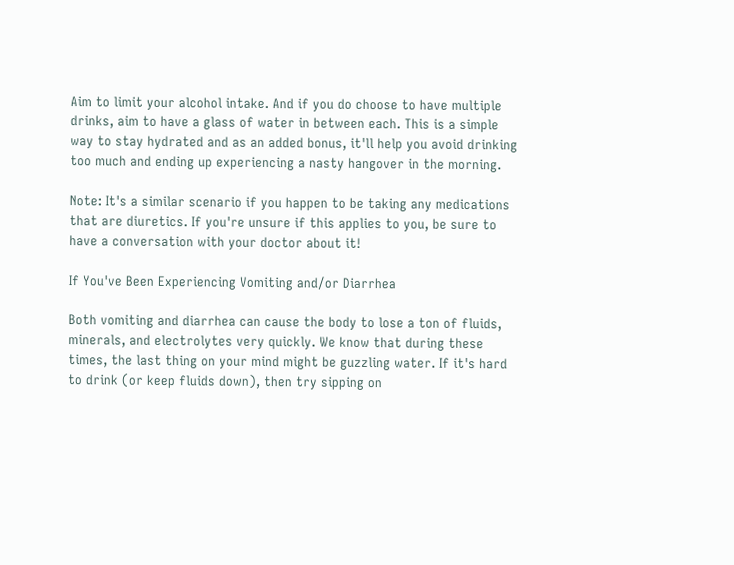Aim to limit your alcohol intake. And if you do choose to have multiple drinks, aim to have a glass of water in between each. This is a simple way to stay hydrated and as an added bonus, it'll help you avoid drinking too much and ending up experiencing a nasty hangover in the morning.

Note: It's a similar scenario if you happen to be taking any medications that are diuretics. If you're unsure if this applies to you, be sure to have a conversation with your doctor about it!

If You've Been Experiencing Vomiting and/or Diarrhea

Both vomiting and diarrhea can cause the body to lose a ton of fluids, minerals, and electrolytes very quickly. We know that during these times, the last thing on your mind might be guzzling water. If it's hard to drink (or keep fluids down), then try sipping on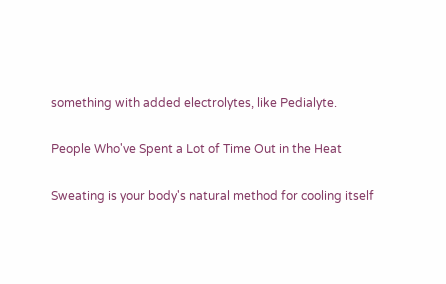something with added electrolytes, like Pedialyte.

People Who've Spent a Lot of Time Out in the Heat

Sweating is your body's natural method for cooling itself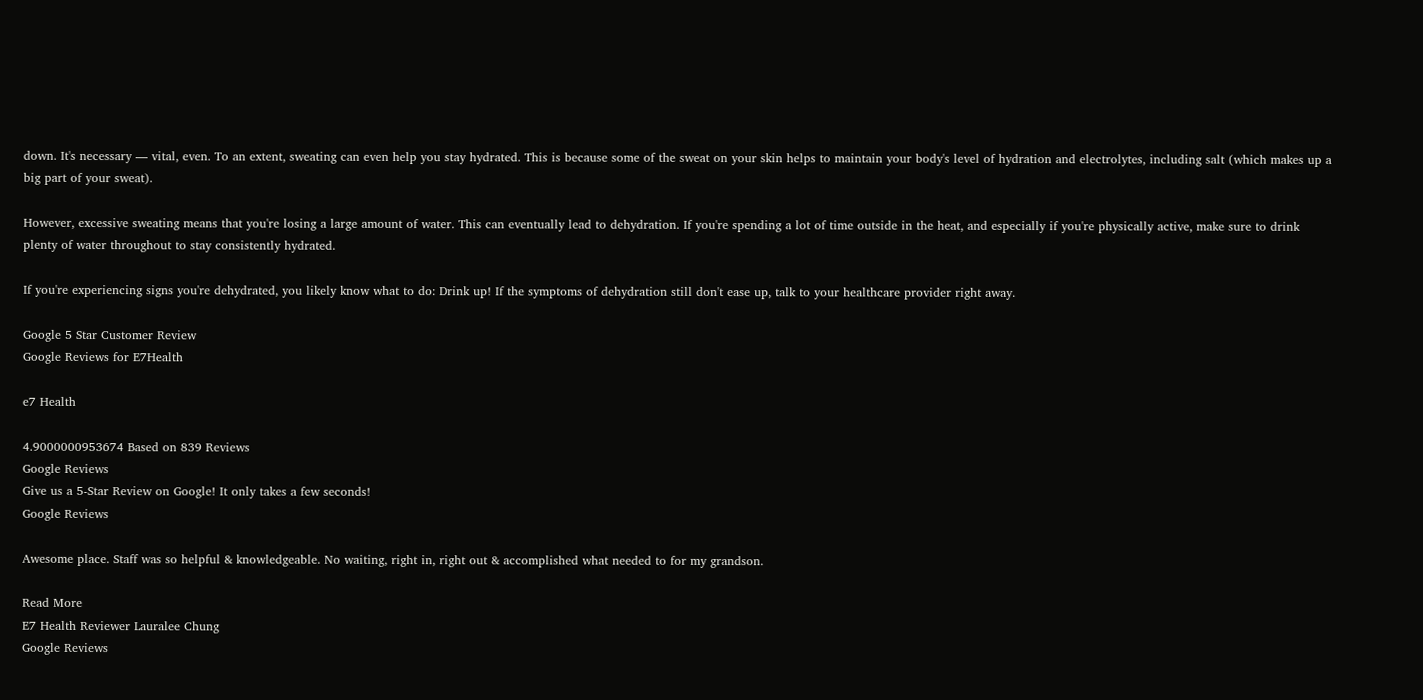down. It's necessary — vital, even. To an extent, sweating can even help you stay hydrated. This is because some of the sweat on your skin helps to maintain your body's level of hydration and electrolytes, including salt (which makes up a big part of your sweat).

However, excessive sweating means that you're losing a large amount of water. This can eventually lead to dehydration. If you're spending a lot of time outside in the heat, and especially if you're physically active, make sure to drink plenty of water throughout to stay consistently hydrated.

If you're experiencing signs you're dehydrated, you likely know what to do: Drink up! If the symptoms of dehydration still don't ease up, talk to your healthcare provider right away.

Google 5 Star Customer Review
Google Reviews for E7Health

e7 Health

4.9000000953674 Based on 839 Reviews
Google Reviews
Give us a 5-Star Review on Google! It only takes a few seconds!
Google Reviews

Awesome place. Staff was so helpful & knowledgeable. No waiting, right in, right out & accomplished what needed to for my grandson.

Read More
E7 Health Reviewer Lauralee Chung
Google Reviews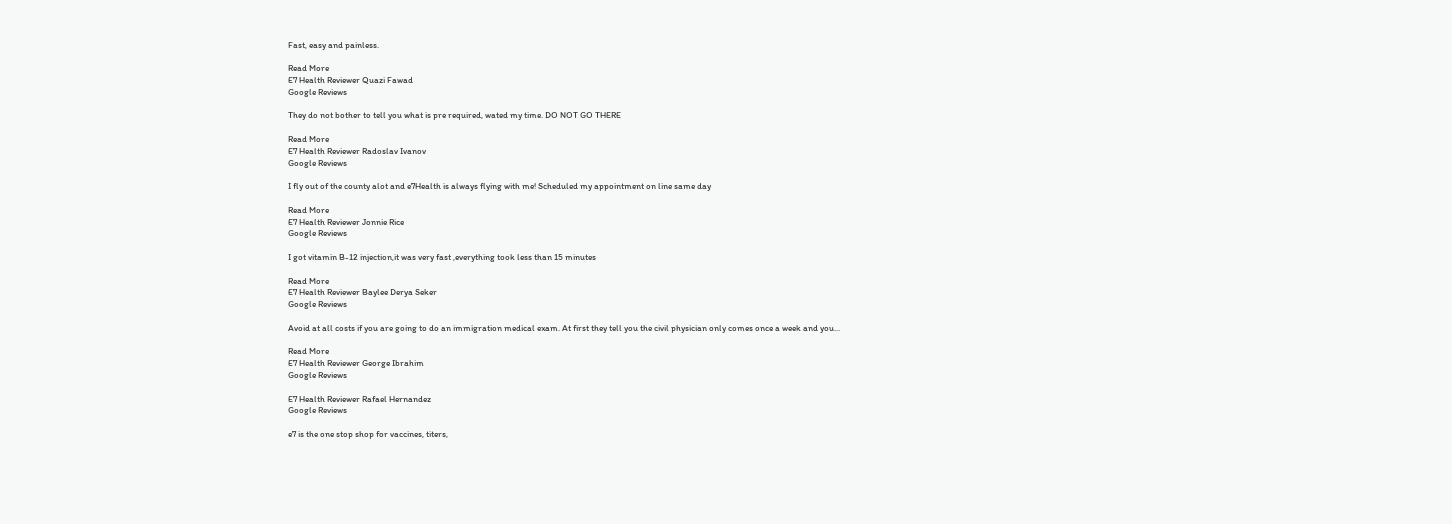Fast, easy and painless.

Read More
E7 Health Reviewer Quazi Fawad
Google Reviews

They do not bother to tell you what is pre required, wated my time. DO NOT GO THERE

Read More
E7 Health Reviewer Radoslav Ivanov
Google Reviews

I fly out of the county alot and e7Health is always flying with me! Scheduled my appointment on line same day

Read More
E7 Health Reviewer Jonnie Rice
Google Reviews

I got vitamin B-12 injection,it was very fast ,everything took less than 15 minutes

Read More
E7 Health Reviewer Baylee Derya Seker
Google Reviews

Avoid at all costs if you are going to do an immigration medical exam. At first they tell you the civil physician only comes once a week and you...

Read More
E7 Health Reviewer George Ibrahim
Google Reviews

E7 Health Reviewer Rafael Hernandez
Google Reviews

e7 is the one stop shop for vaccines, titers,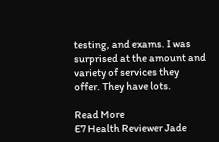testing, and exams. I was surprised at the amount and variety of services they offer. They have lots.

Read More
E7 Health Reviewer Jade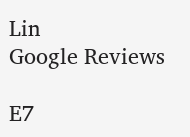Lin
Google Reviews

E7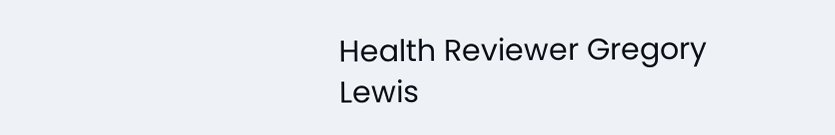Health Reviewer Gregory Lewis